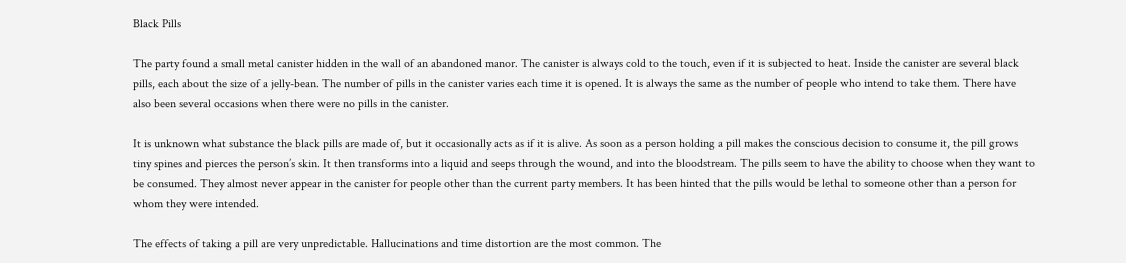Black Pills

The party found a small metal canister hidden in the wall of an abandoned manor. The canister is always cold to the touch, even if it is subjected to heat. Inside the canister are several black pills, each about the size of a jelly-bean. The number of pills in the canister varies each time it is opened. It is always the same as the number of people who intend to take them. There have also been several occasions when there were no pills in the canister.

It is unknown what substance the black pills are made of, but it occasionally acts as if it is alive. As soon as a person holding a pill makes the conscious decision to consume it, the pill grows tiny spines and pierces the person’s skin. It then transforms into a liquid and seeps through the wound, and into the bloodstream. The pills seem to have the ability to choose when they want to be consumed. They almost never appear in the canister for people other than the current party members. It has been hinted that the pills would be lethal to someone other than a person for whom they were intended.

The effects of taking a pill are very unpredictable. Hallucinations and time distortion are the most common. The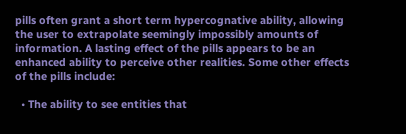pills often grant a short term hypercognative ability, allowing the user to extrapolate seemingly impossibly amounts of information. A lasting effect of the pills appears to be an enhanced ability to perceive other realities. Some other effects of the pills include:

  • The ability to see entities that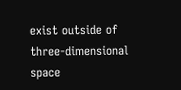exist outside of three-dimensional space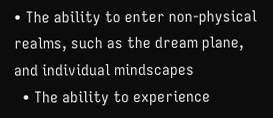• The ability to enter non-physical realms, such as the dream plane, and individual mindscapes
  • The ability to experience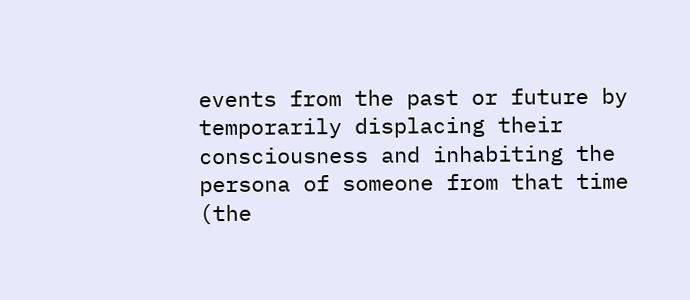events from the past or future by temporarily displacing their consciousness and inhabiting the persona of someone from that time (the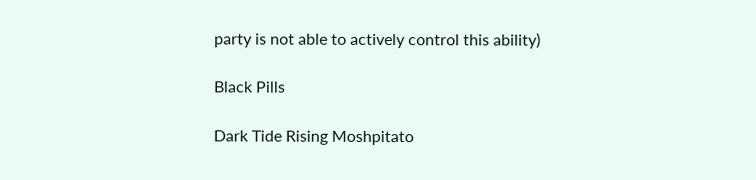party is not able to actively control this ability)

Black Pills

Dark Tide Rising Moshpitato